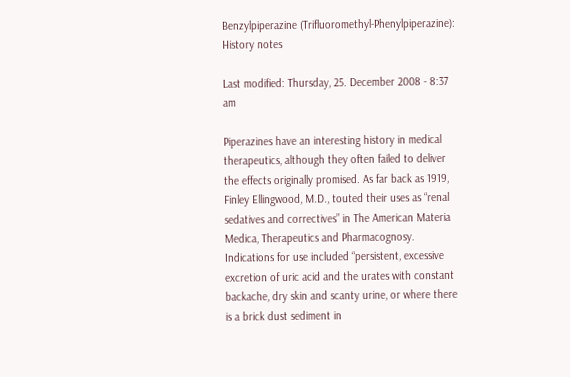Benzylpiperazine (Trifluoromethyl-Phenylpiperazine): History notes

Last modified: Thursday, 25. December 2008 - 8:37 am

Piperazines have an interesting history in medical therapeutics, although they often failed to deliver the effects originally promised. As far back as 1919, Finley Ellingwood, M.D., touted their uses as “renal sedatives and correctives” in The American Materia Medica, Therapeutics and Pharmacognosy. Indications for use included “persistent, excessive excretion of uric acid and the urates with constant backache, dry skin and scanty urine, or where there is a brick dust sediment in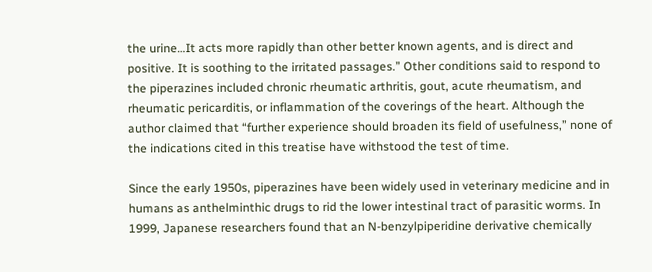the urine…It acts more rapidly than other better known agents, and is direct and positive. It is soothing to the irritated passages.” Other conditions said to respond to the piperazines included chronic rheumatic arthritis, gout, acute rheumatism, and rheumatic pericarditis, or inflammation of the coverings of the heart. Although the author claimed that “further experience should broaden its field of usefulness,” none of the indications cited in this treatise have withstood the test of time.

Since the early 1950s, piperazines have been widely used in veterinary medicine and in humans as anthelminthic drugs to rid the lower intestinal tract of parasitic worms. In 1999, Japanese researchers found that an N-benzylpiperidine derivative chemically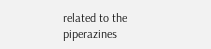related to the piperazines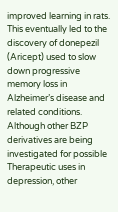improved learning in rats. This eventually led to the discovery of donepezil (Aricept) used to slow down progressive memory loss in Alzheimer’s disease and related conditions. Although other BZP derivatives are being investigated for possible Therapeutic uses in depression, other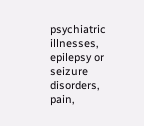psychiatric illnesses, epilepsy or seizure disorders, pain,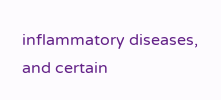inflammatory diseases, and certain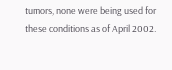tumors, none were being used for these conditions as of April 2002.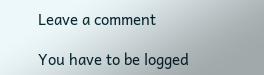Leave a comment

You have to be logged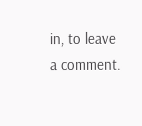in, to leave a comment.